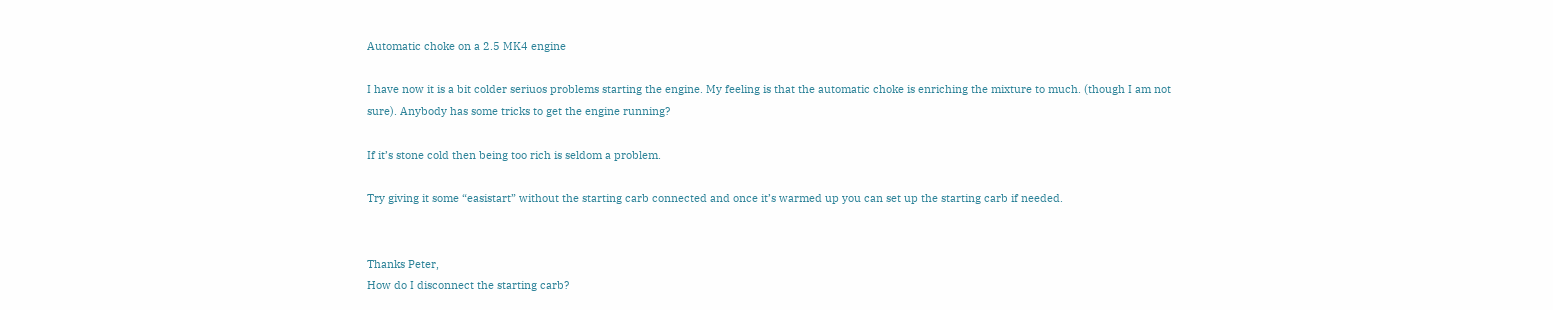Automatic choke on a 2.5 MK4 engine

I have now it is a bit colder seriuos problems starting the engine. My feeling is that the automatic choke is enriching the mixture to much. (though I am not sure). Anybody has some tricks to get the engine running?

If it’s stone cold then being too rich is seldom a problem.

Try giving it some “easistart” without the starting carb connected and once it’s warmed up you can set up the starting carb if needed.


Thanks Peter,
How do I disconnect the starting carb?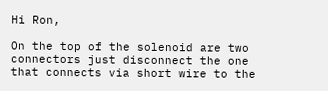Hi Ron,

On the top of the solenoid are two connectors just disconnect the one that connects via short wire to the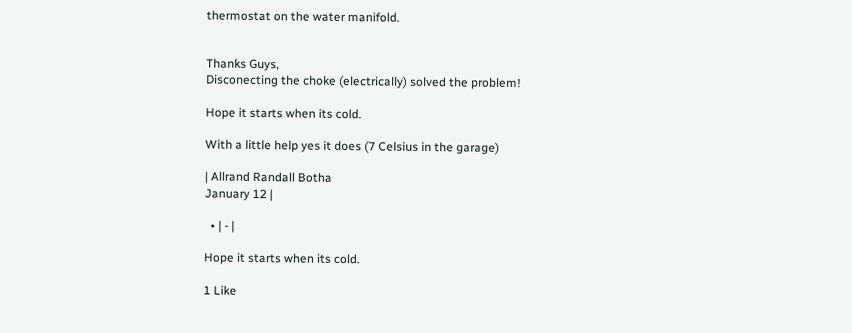thermostat on the water manifold.


Thanks Guys,
Disconecting the choke (electrically) solved the problem!

Hope it starts when its cold.

With a little help yes it does (7 Celsius in the garage)

| Allrand Randall Botha
January 12 |

  • | - |

Hope it starts when its cold.

1 Like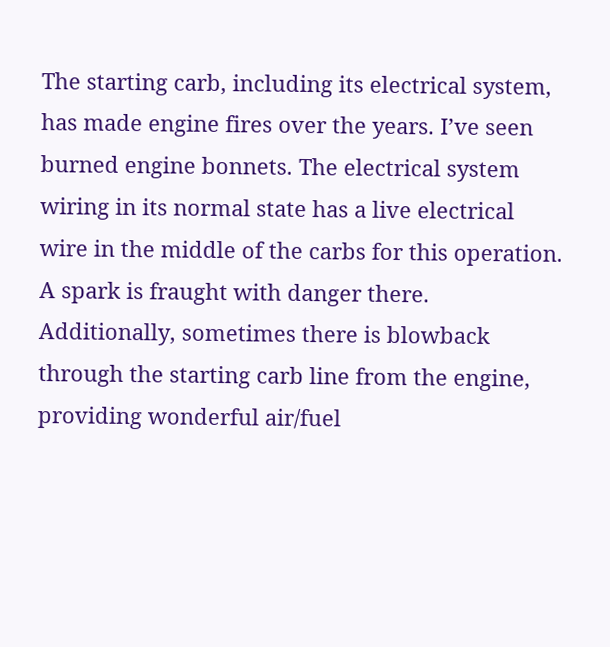The starting carb, including its electrical system, has made engine fires over the years. I’ve seen burned engine bonnets. The electrical system wiring in its normal state has a live electrical wire in the middle of the carbs for this operation. A spark is fraught with danger there. Additionally, sometimes there is blowback through the starting carb line from the engine, providing wonderful air/fuel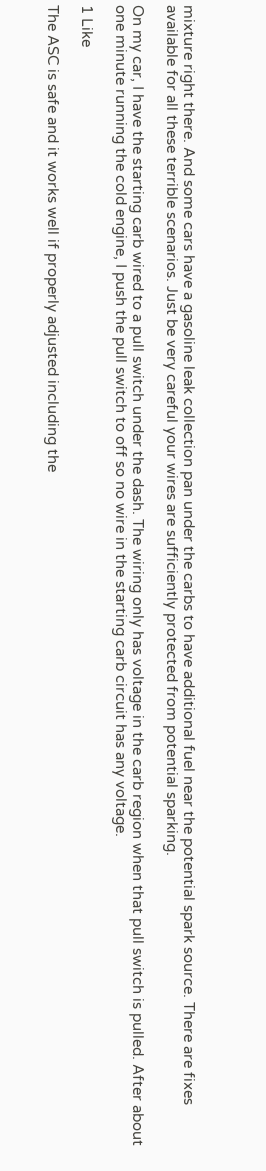mixture right there. And some cars have a gasoline leak collection pan under the carbs to have additional fuel near the potential spark source. There are fixes available for all these terrible scenarios. Just be very careful your wires are sufficiently protected from potential sparking.

On my car, I have the starting carb wired to a pull switch under the dash. The wiring only has voltage in the carb region when that pull switch is pulled. After about one minute running the cold engine, I push the pull switch to off so no wire in the starting carb circuit has any voltage.

1 Like

The ASC is safe and it works well if properly adjusted including the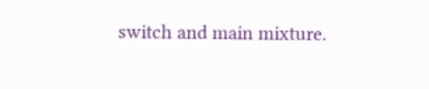switch and main mixture.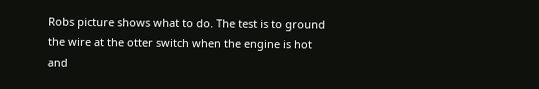Robs picture shows what to do. The test is to ground the wire at the otter switch when the engine is hot and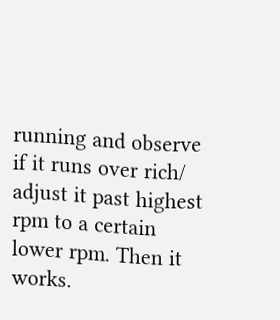running and observe if it runs over rich/ adjust it past highest rpm to a certain lower rpm. Then it works.